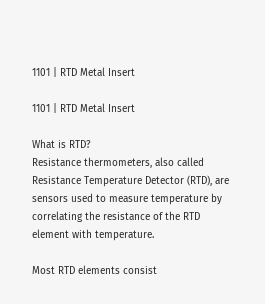1101 | RTD Metal Insert

1101 | RTD Metal Insert

What is RTD?
Resistance thermometers, also called Resistance Temperature Detector (RTD), are sensors used to measure temperature by correlating the resistance of the RTD element with temperature.

Most RTD elements consist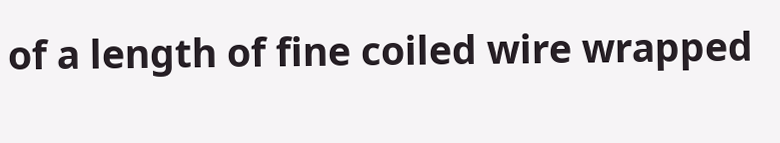of a length of fine coiled wire wrapped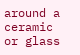around a ceramic or glass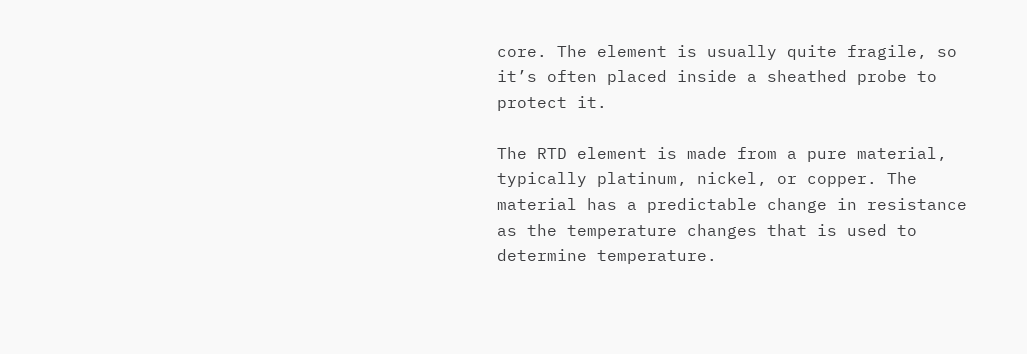core. The element is usually quite fragile, so it’s often placed inside a sheathed probe to protect it.

The RTD element is made from a pure material, typically platinum, nickel, or copper. The material has a predictable change in resistance as the temperature changes that is used to determine temperature.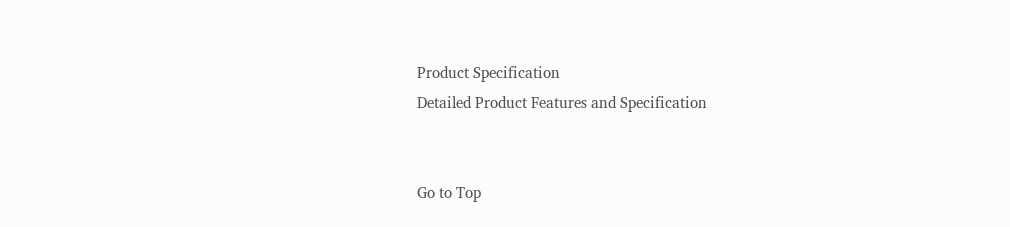Product Specification
Detailed Product Features and Specification


Go to Top